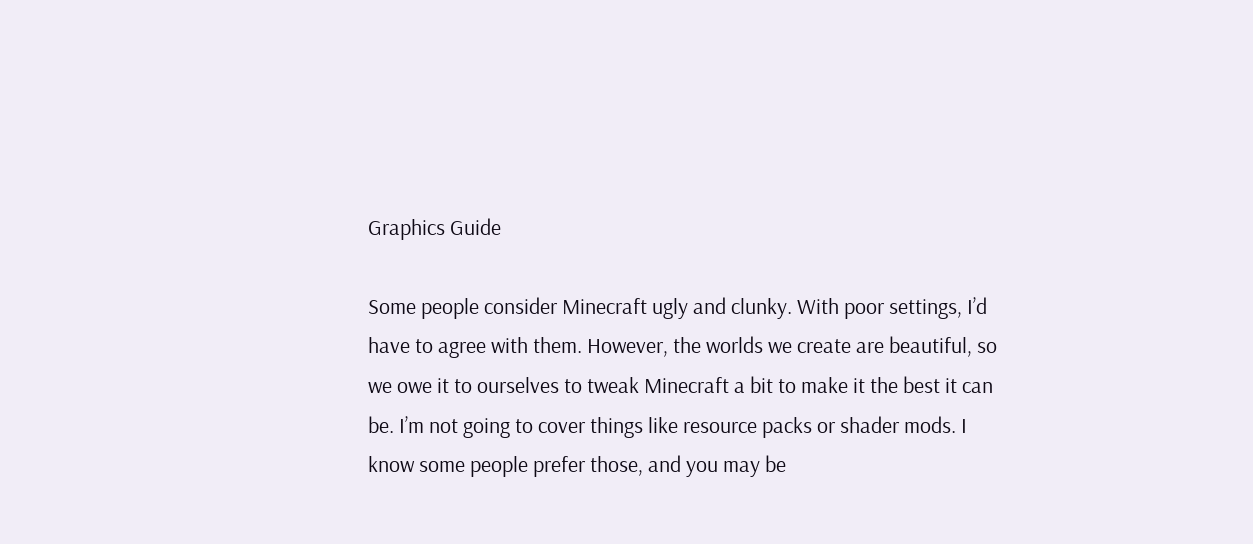Graphics Guide

Some people consider Minecraft ugly and clunky. With poor settings, I’d have to agree with them. However, the worlds we create are beautiful, so we owe it to ourselves to tweak Minecraft a bit to make it the best it can be. I’m not going to cover things like resource packs or shader mods. I know some people prefer those, and you may be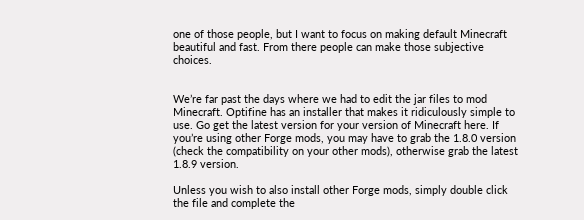one of those people, but I want to focus on making default Minecraft beautiful and fast. From there people can make those subjective choices.


We’re far past the days where we had to edit the jar files to mod Minecraft. Optifine has an installer that makes it ridiculously simple to use. Go get the latest version for your version of Minecraft here. If you’re using other Forge mods, you may have to grab the 1.8.0 version (check the compatibility on your other mods), otherwise grab the latest 1.8.9 version.

Unless you wish to also install other Forge mods, simply double click the file and complete the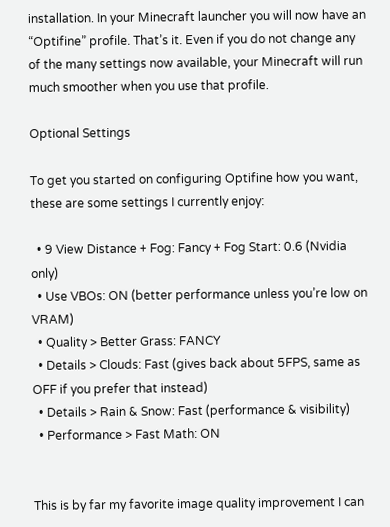installation. In your Minecraft launcher you will now have an “Optifine” profile. That’s it. Even if you do not change any of the many settings now available, your Minecraft will run much smoother when you use that profile.

Optional Settings

To get you started on configuring Optifine how you want, these are some settings I currently enjoy:

  • 9 View Distance + Fog: Fancy + Fog Start: 0.6 (Nvidia only)
  • Use VBOs: ON (better performance unless you’re low on VRAM)
  • Quality > Better Grass: FANCY
  • Details > Clouds: Fast (gives back about 5FPS, same as OFF if you prefer that instead)
  • Details > Rain & Snow: Fast (performance & visibility)
  • Performance > Fast Math: ON


This is by far my favorite image quality improvement I can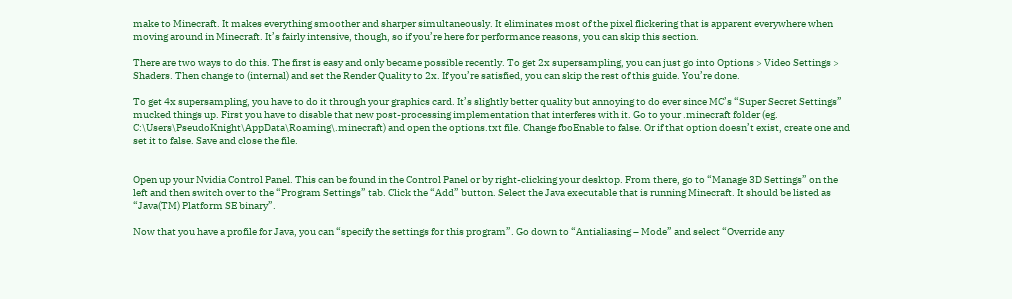make to Minecraft. It makes everything smoother and sharper simultaneously. It eliminates most of the pixel flickering that is apparent everywhere when moving around in Minecraft. It’s fairly intensive, though, so if you’re here for performance reasons, you can skip this section.

There are two ways to do this. The first is easy and only became possible recently. To get 2x supersampling, you can just go into Options > Video Settings > Shaders. Then change to (internal) and set the Render Quality to 2x. If you’re satisfied, you can skip the rest of this guide. You’re done.

To get 4x supersampling, you have to do it through your graphics card. It’s slightly better quality but annoying to do ever since MC’s “Super Secret Settings” mucked things up. First you have to disable that new post-processing implementation that interferes with it. Go to your .minecraft folder (eg. C:\Users\PseudoKnight\AppData\Roaming\.minecraft) and open the options.txt file. Change fboEnable to false. Or if that option doesn’t exist, create one and set it to false. Save and close the file.


Open up your Nvidia Control Panel. This can be found in the Control Panel or by right-clicking your desktop. From there, go to “Manage 3D Settings” on the left and then switch over to the “Program Settings” tab. Click the “Add” button. Select the Java executable that is running Minecraft. It should be listed as “Java(TM) Platform SE binary”.

Now that you have a profile for Java, you can “specify the settings for this program”. Go down to “Antialiasing – Mode” and select “Override any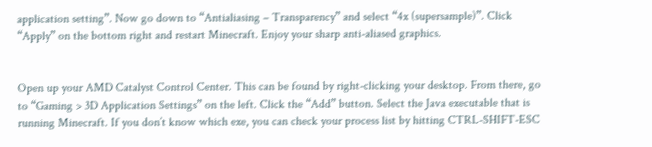application setting”. Now go down to “Antialiasing – Transparency” and select “4x (supersample)”. Click “Apply” on the bottom right and restart Minecraft. Enjoy your sharp anti-aliased graphics.


Open up your AMD Catalyst Control Center. This can be found by right-clicking your desktop. From there, go to “Gaming > 3D Application Settings” on the left. Click the “Add” button. Select the Java executable that is running Minecraft. If you don’t know which exe, you can check your process list by hitting CTRL-SHIFT-ESC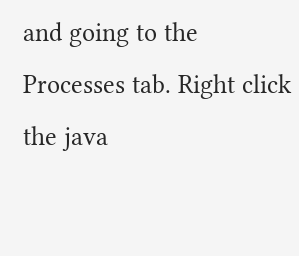and going to the Processes tab. Right click the java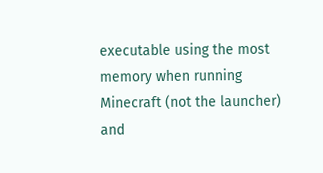executable using the most memory when running Minecraft (not the launcher) and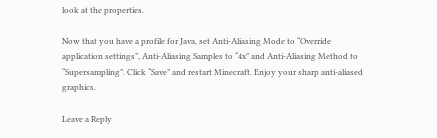look at the properties.

Now that you have a profile for Java, set Anti-Aliasing Mode to “Override application settings”, Anti-Aliasing Samples to “4x” and Anti-Aliasing Method to “Supersampling”. Click “Save” and restart Minecraft. Enjoy your sharp anti-aliased graphics.

Leave a Reply